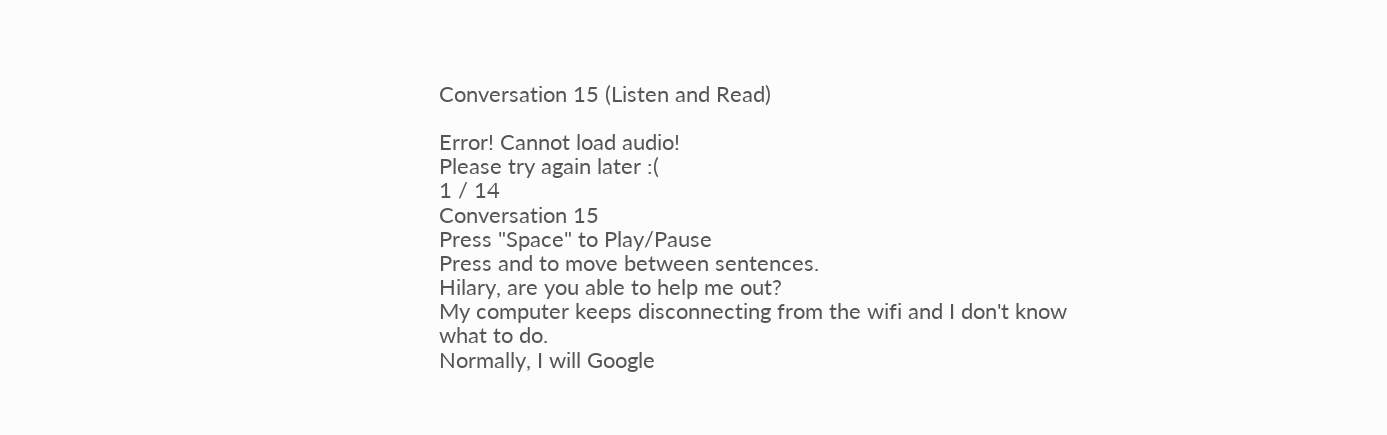Conversation 15 (Listen and Read)

Error! Cannot load audio!
Please try again later :(
1 / 14
Conversation 15
Press "Space" to Play/Pause
Press and to move between sentences.
Hilary, are you able to help me out?
My computer keeps disconnecting from the wifi and I don't know what to do.
Normally, I will Google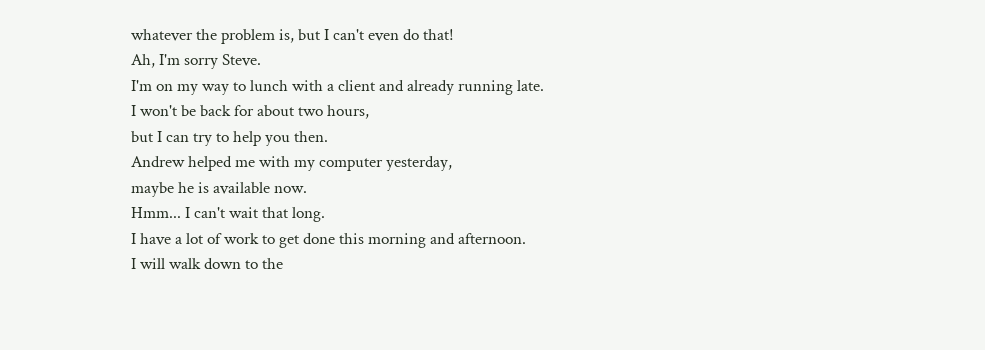whatever the problem is, but I can't even do that!
Ah, I'm sorry Steve.
I'm on my way to lunch with a client and already running late.
I won't be back for about two hours,
but I can try to help you then.
Andrew helped me with my computer yesterday,
maybe he is available now.
Hmm... I can't wait that long.
I have a lot of work to get done this morning and afternoon.
I will walk down to the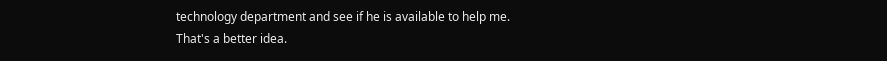technology department and see if he is available to help me.
That's a better idea.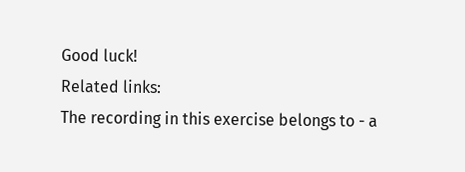Good luck!
Related links:
The recording in this exercise belongs to - a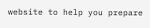website to help you prepare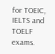for TOEIC, IELTS and TOELF exams.